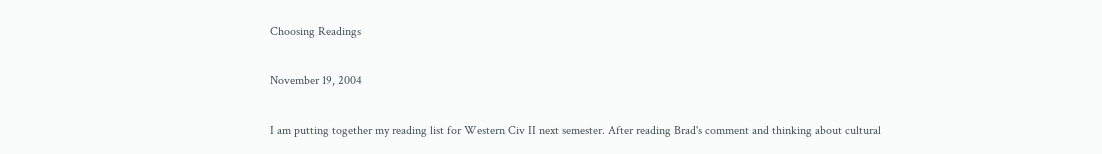Choosing Readings

November 19, 2004

I am putting together my reading list for Western Civ II next semester. After reading Brad's comment and thinking about cultural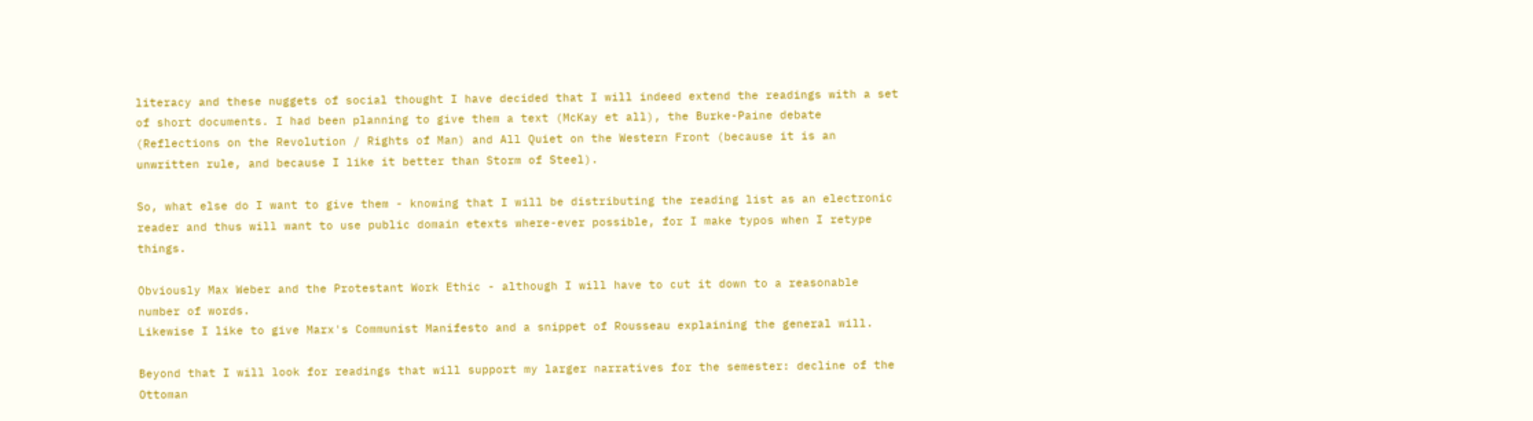literacy and these nuggets of social thought I have decided that I will indeed extend the readings with a set of short documents. I had been planning to give them a text (McKay et all), the Burke-Paine debate (Reflections on the Revolution / Rights of Man) and All Quiet on the Western Front (because it is an unwritten rule, and because I like it better than Storm of Steel).

So, what else do I want to give them - knowing that I will be distributing the reading list as an electronic reader and thus will want to use public domain etexts where-ever possible, for I make typos when I retype things.

Obviously Max Weber and the Protestant Work Ethic - although I will have to cut it down to a reasonable number of words.
Likewise I like to give Marx's Communist Manifesto and a snippet of Rousseau explaining the general will.

Beyond that I will look for readings that will support my larger narratives for the semester: decline of the Ottoman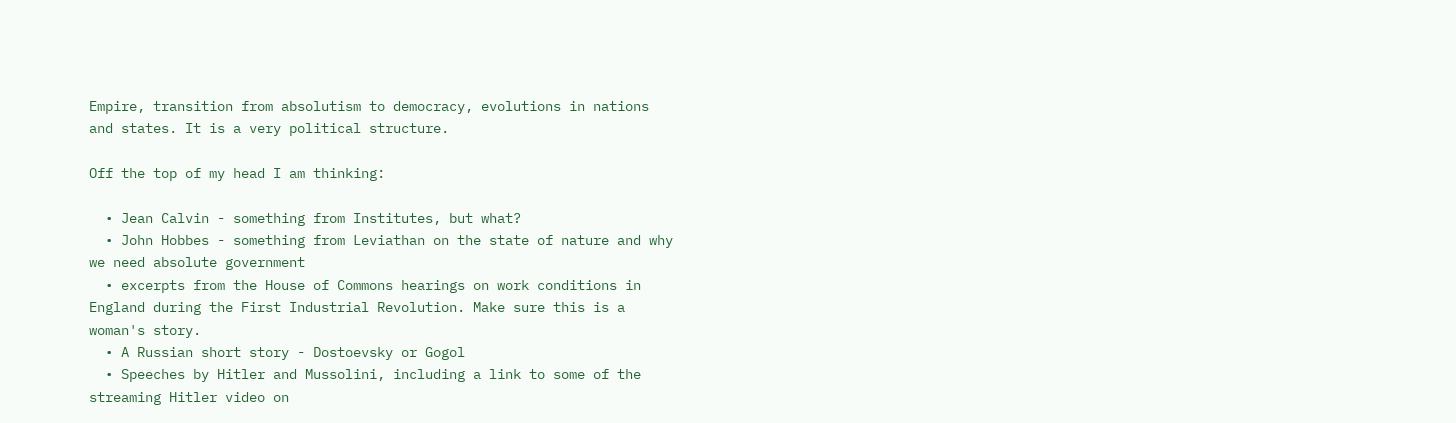Empire, transition from absolutism to democracy, evolutions in nations and states. It is a very political structure.

Off the top of my head I am thinking:

  • Jean Calvin - something from Institutes, but what?
  • John Hobbes - something from Leviathan on the state of nature and why we need absolute government
  • excerpts from the House of Commons hearings on work conditions in England during the First Industrial Revolution. Make sure this is a woman's story.
  • A Russian short story - Dostoevsky or Gogol
  • Speeches by Hitler and Mussolini, including a link to some of the streaming Hitler video on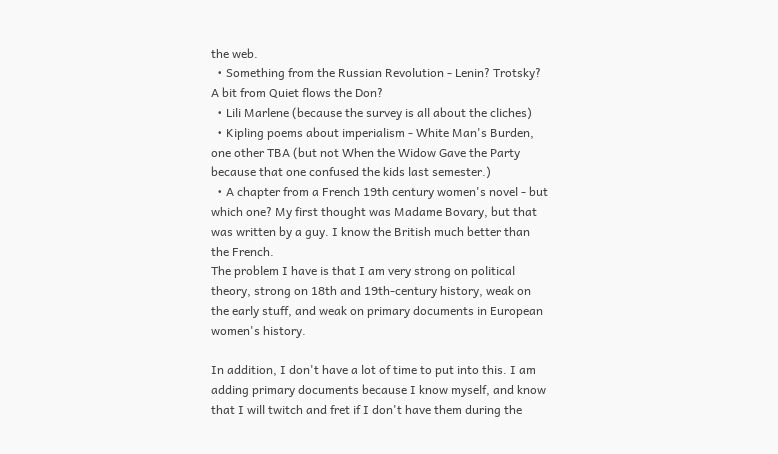the web.
  • Something from the Russian Revolution - Lenin? Trotsky? A bit from Quiet flows the Don?
  • Lili Marlene (because the survey is all about the cliches)
  • Kipling poems about imperialism - White Man's Burden, one other TBA (but not When the Widow Gave the Party because that one confused the kids last semester.)
  • A chapter from a French 19th century women's novel - but which one? My first thought was Madame Bovary, but that was written by a guy. I know the British much better than the French.
The problem I have is that I am very strong on political theory, strong on 18th and 19th-century history, weak on the early stuff, and weak on primary documents in European women's history.

In addition, I don't have a lot of time to put into this. I am adding primary documents because I know myself, and know that I will twitch and fret if I don't have them during the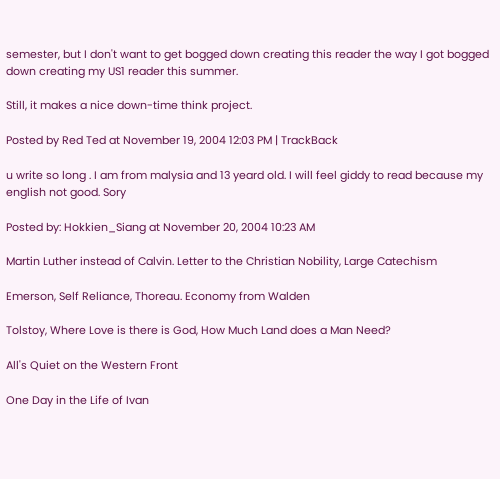semester, but I don't want to get bogged down creating this reader the way I got bogged down creating my US1 reader this summer.

Still, it makes a nice down-time think project.

Posted by Red Ted at November 19, 2004 12:03 PM | TrackBack

u write so long . I am from malysia and 13 yeard old. I will feel giddy to read because my english not good. Sory

Posted by: Hokkien_Siang at November 20, 2004 10:23 AM

Martin Luther instead of Calvin. Letter to the Christian Nobility, Large Catechism

Emerson, Self Reliance, Thoreau. Economy from Walden

Tolstoy, Where Love is there is God, How Much Land does a Man Need?

All's Quiet on the Western Front

One Day in the Life of Ivan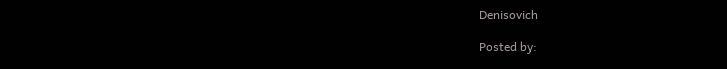Denisovich

Posted by: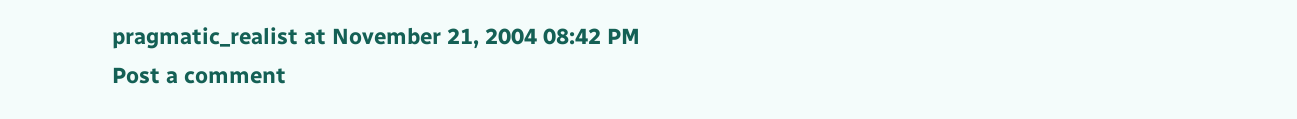pragmatic_realist at November 21, 2004 08:42 PM
Post a comment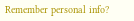Remember personal info?